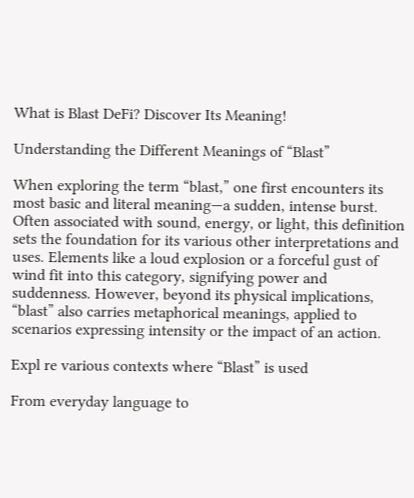What is Blast DeFi? Discover Its Meaning!

Understanding the Different Meanings of “Blast”

When exploring the term “blast,” one first encounters its most basic and literal meaning—a sudden, intense burst. Often associated with sound, energy, or light, this definition sets the foundation for its various other interpretations and uses. Elements like a loud explosion or a forceful gust of wind fit into this category, signifying power and suddenness. However, beyond its physical implications, “blast” also carries metaphorical meanings, applied to scenarios expressing intensity or the impact of an action.

Expl re various contexts where “Blast” is used

From everyday language to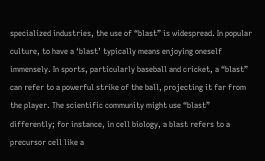specialized industries, the use of “blast” is widespread. In popular culture, to have a ‘blast’ typically means enjoying oneself immensely. In sports, particularly baseball and cricket, a “blast” can refer to a powerful strike of the ball, projecting it far from the player. The scientific community might use “blast” differently; for instance, in cell biology, a blast refers to a precursor cell like a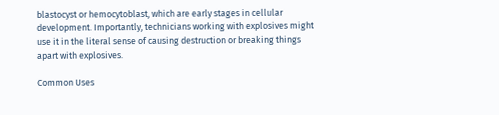blastocyst or hemocytoblast, which are early stages in cellular development. Importantly, technicians working with explosives might use it in the literal sense of causing destruction or breaking things apart with explosives.

Common Uses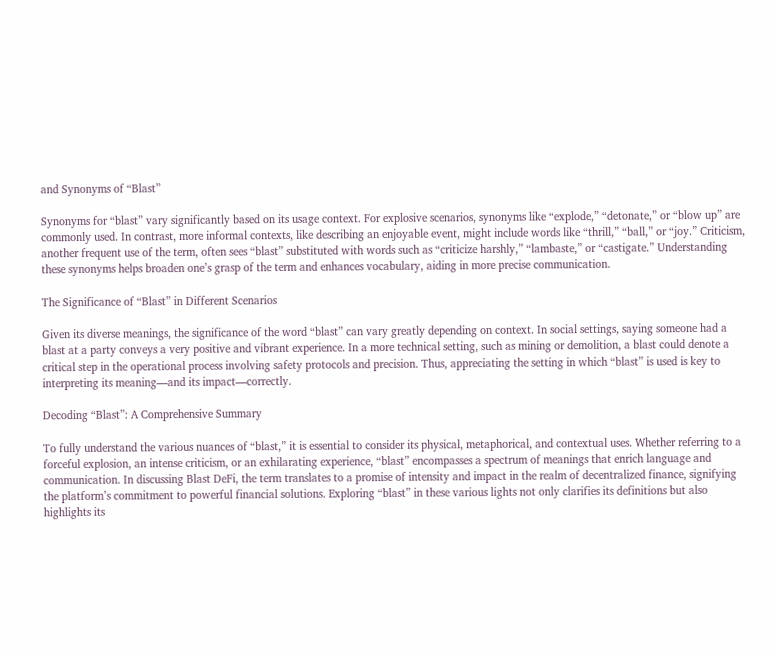and Synonyms of “Blast”

Synonyms for “blast” vary significantly based on its usage context. For explosive scenarios, synonyms like “explode,” “detonate,” or “blow up” are commonly used. In contrast, more informal contexts, like describing an enjoyable event, might include words like “thrill,” “ball,” or “joy.” Criticism, another frequent use of the term, often sees “blast” substituted with words such as “criticize harshly,” “lambaste,” or “castigate.” Understanding these synonyms helps broaden one’s grasp of the term and enhances vocabulary, aiding in more precise communication.

The Significance of “Blast” in Different Scenarios

Given its diverse meanings, the significance of the word “blast” can vary greatly depending on context. In social settings, saying someone had a blast at a party conveys a very positive and vibrant experience. In a more technical setting, such as mining or demolition, a blast could denote a critical step in the operational process involving safety protocols and precision. Thus, appreciating the setting in which “blast” is used is key to interpreting its meaning—and its impact—correctly.

Decoding “Blast”: A Comprehensive Summary

To fully understand the various nuances of “blast,” it is essential to consider its physical, metaphorical, and contextual uses. Whether referring to a forceful explosion, an intense criticism, or an exhilarating experience, “blast” encompasses a spectrum of meanings that enrich language and communication. In discussing Blast DeFi, the term translates to a promise of intensity and impact in the realm of decentralized finance, signifying the platform’s commitment to powerful financial solutions. Exploring “blast” in these various lights not only clarifies its definitions but also highlights its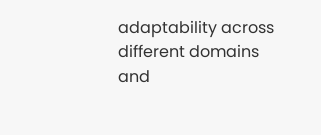adaptability across different domains and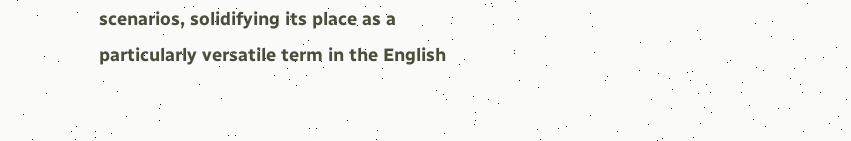scenarios, solidifying its place as a particularly versatile term in the English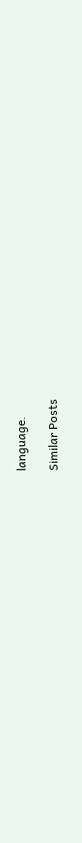language.

Similar Posts